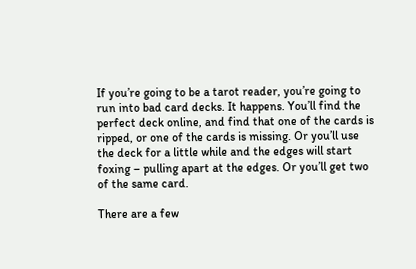If you’re going to be a tarot reader, you’re going to run into bad card decks. It happens. You’ll find the perfect deck online, and find that one of the cards is ripped, or one of the cards is missing. Or you’ll use the deck for a little while and the edges will start foxing – pulling apart at the edges. Or you’ll get two of the same card.

There are a few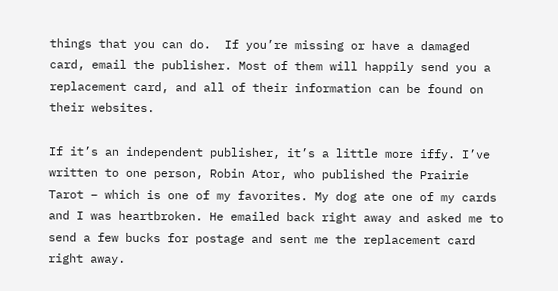things that you can do.  If you’re missing or have a damaged card, email the publisher. Most of them will happily send you a replacement card, and all of their information can be found on their websites.

If it’s an independent publisher, it’s a little more iffy. I’ve written to one person, Robin Ator, who published the Prairie Tarot – which is one of my favorites. My dog ate one of my cards and I was heartbroken. He emailed back right away and asked me to send a few bucks for postage and sent me the replacement card right away.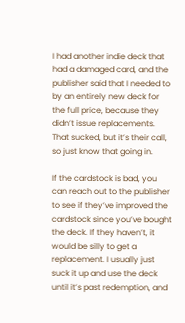I had another indie deck that had a damaged card, and the publisher said that I needed to by an entirely new deck for the full price, because they didn’t issue replacements. That sucked, but it’s their call, so just know that going in.

If the cardstock is bad, you can reach out to the publisher to see if they’ve improved the cardstock since you’ve bought the deck. If they haven’t, it would be silly to get a replacement. I usually just suck it up and use the deck until it’s past redemption, and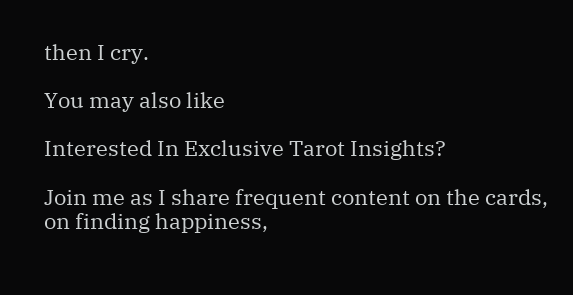then I cry.

You may also like

Interested In Exclusive Tarot Insights?

Join me as I share frequent content on the cards, on finding happiness,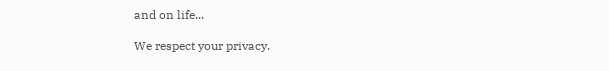and on life...

We respect your privacy.